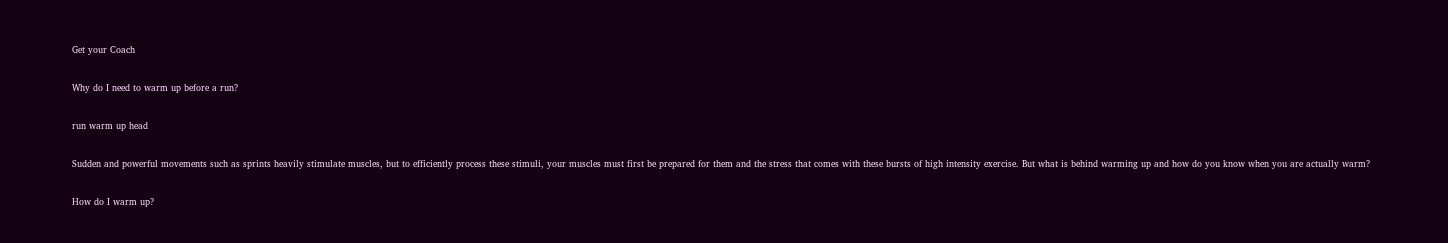Get your Coach

Why do I need to warm up before a run?

run warm up head

Sudden and powerful movements such as sprints heavily stimulate muscles, but to efficiently process these stimuli, your muscles must first be prepared for them and the stress that comes with these bursts of high intensity exercise. But what is behind warming up and how do you know when you are actually warm?

How do I warm up?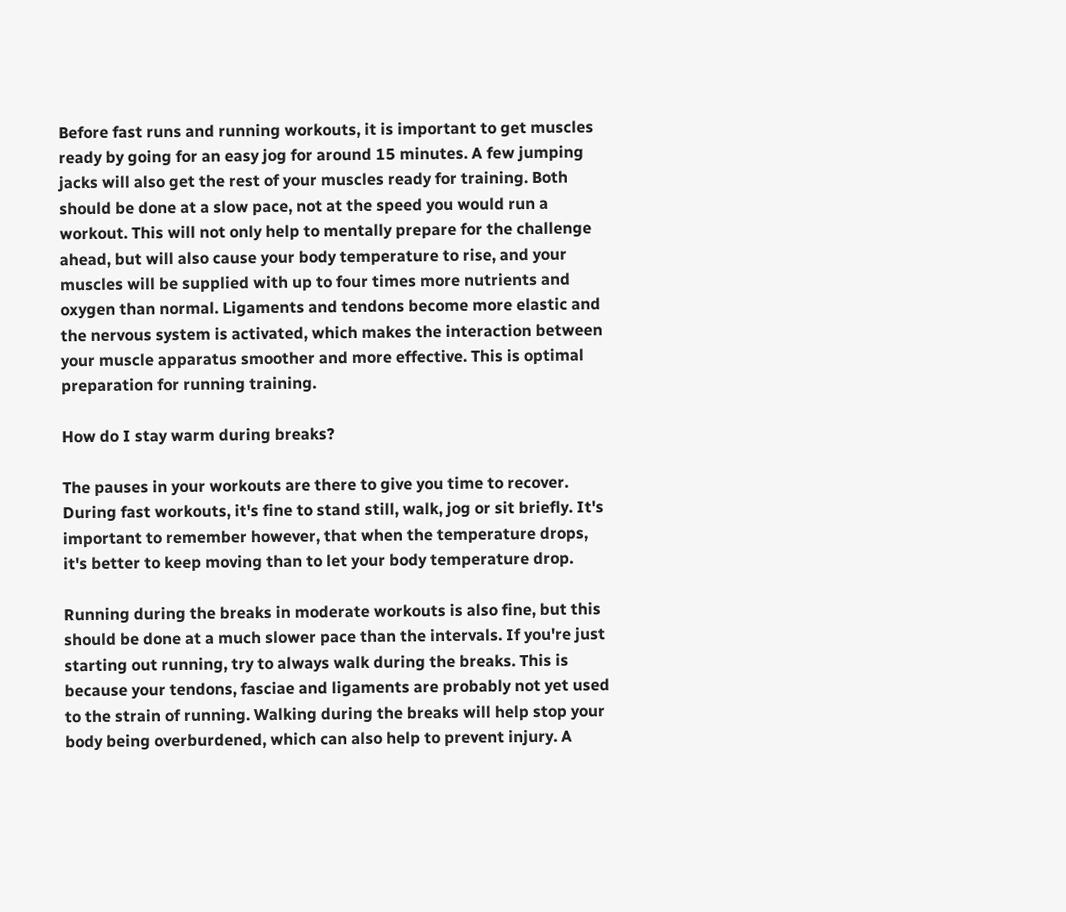Before fast runs and running workouts, it is important to get muscles ready by going for an easy jog for around 15 minutes. A few jumping jacks will also get the rest of your muscles ready for training. Both should be done at a slow pace, not at the speed you would run a workout. This will not only help to mentally prepare for the challenge ahead, but will also cause your body temperature to rise, and your muscles will be supplied with up to four times more nutrients and oxygen than normal. Ligaments and tendons become more elastic and the nervous system is activated, which makes the interaction between your muscle apparatus smoother and more effective. This is optimal preparation for running training.

How do I stay warm during breaks?

The pauses in your workouts are there to give you time to recover. During fast workouts, it's fine to stand still, walk, jog or sit briefly. It's important to remember however, that when the temperature drops, it's better to keep moving than to let your body temperature drop.

Running during the breaks in moderate workouts is also fine, but this should be done at a much slower pace than the intervals. If you're just starting out running, try to always walk during the breaks. This is because your tendons, fasciae and ligaments are probably not yet used to the strain of running. Walking during the breaks will help stop your body being overburdened, which can also help to prevent injury. A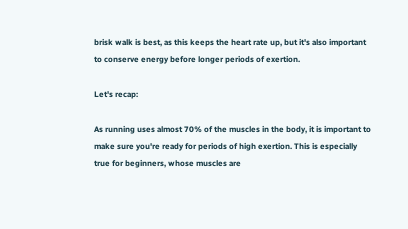brisk walk is best, as this keeps the heart rate up, but it's also important to conserve energy before longer periods of exertion.

Let's recap:

As running uses almost 70% of the muscles in the body, it is important to make sure you're ready for periods of high exertion. This is especially true for beginners, whose muscles are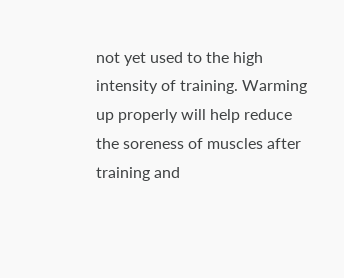not yet used to the high intensity of training. Warming up properly will help reduce the soreness of muscles after training and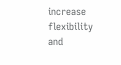increase flexibility and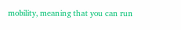mobility, meaning that you can run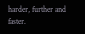harder, further and faster.